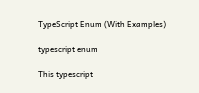TypeScript Enum (With Examples)

typescript enum

This typescript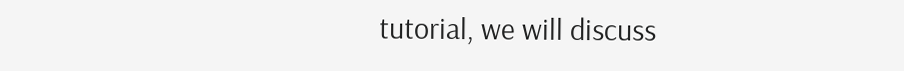tutorial, we will discuss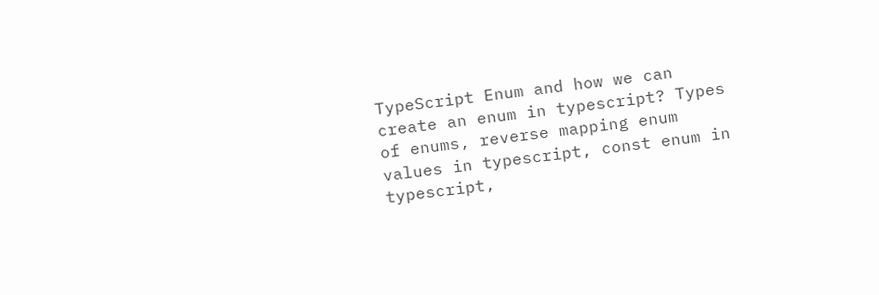TypeScript Enum and how we can create an enum in typescript? Types of enums, reverse mapping enum values in typescript, const enum in typescript,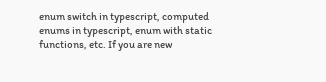enum switch in typescript, computed enums in typescript, enum with static functions, etc. If you are new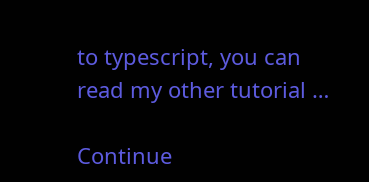to typescript, you can read my other tutorial …

Continue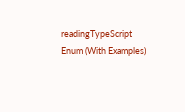readingTypeScript Enum (With Examples)